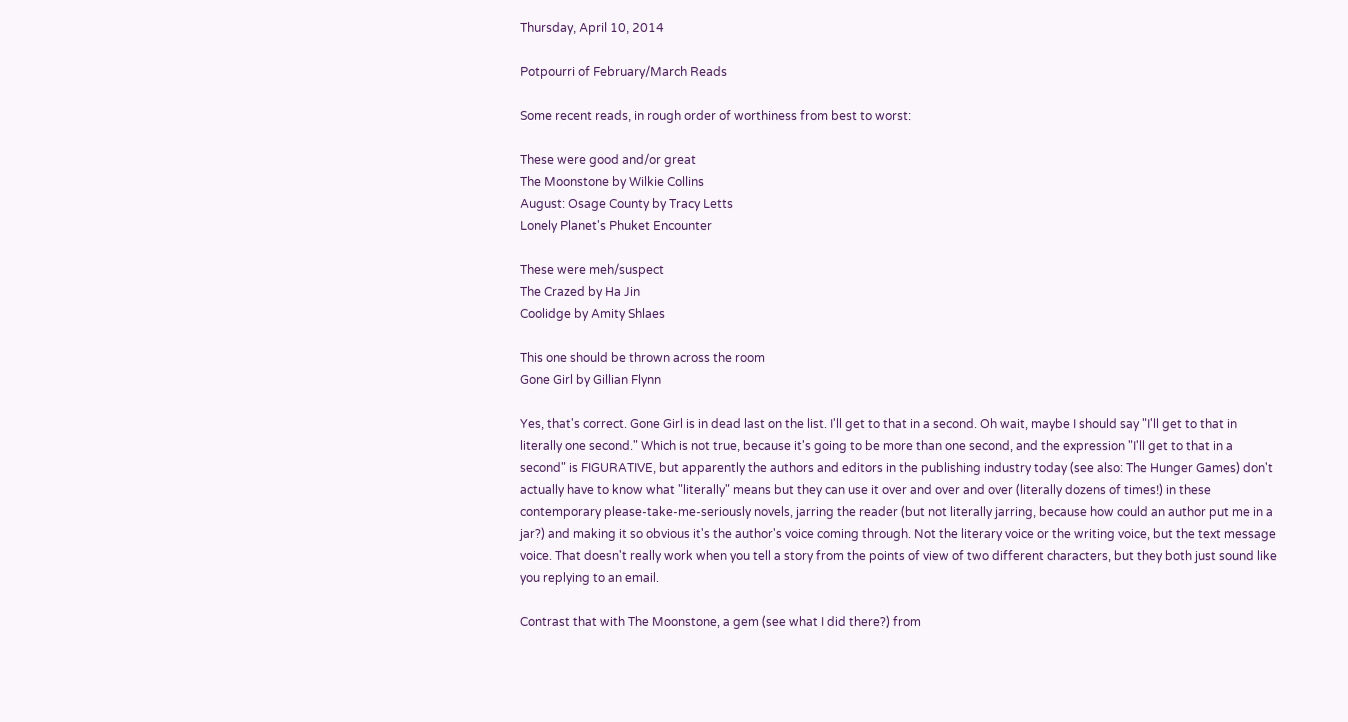Thursday, April 10, 2014

Potpourri of February/March Reads

Some recent reads, in rough order of worthiness from best to worst:

These were good and/or great
The Moonstone by Wilkie Collins
August: Osage County by Tracy Letts
Lonely Planet's Phuket Encounter

These were meh/suspect
The Crazed by Ha Jin
Coolidge by Amity Shlaes

This one should be thrown across the room
Gone Girl by Gillian Flynn

Yes, that's correct. Gone Girl is in dead last on the list. I'll get to that in a second. Oh wait, maybe I should say "I'll get to that in literally one second." Which is not true, because it's going to be more than one second, and the expression "I'll get to that in a second" is FIGURATIVE, but apparently the authors and editors in the publishing industry today (see also: The Hunger Games) don't actually have to know what "literally" means but they can use it over and over and over (literally dozens of times!) in these contemporary please-take-me-seriously novels, jarring the reader (but not literally jarring, because how could an author put me in a jar?) and making it so obvious it's the author's voice coming through. Not the literary voice or the writing voice, but the text message voice. That doesn't really work when you tell a story from the points of view of two different characters, but they both just sound like you replying to an email.

Contrast that with The Moonstone, a gem (see what I did there?) from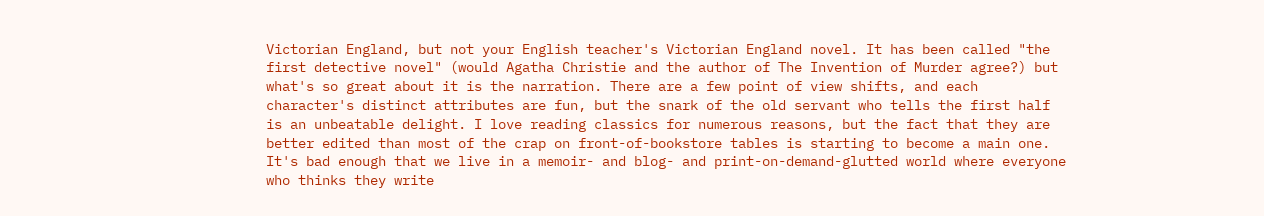Victorian England, but not your English teacher's Victorian England novel. It has been called "the first detective novel" (would Agatha Christie and the author of The Invention of Murder agree?) but what's so great about it is the narration. There are a few point of view shifts, and each character's distinct attributes are fun, but the snark of the old servant who tells the first half is an unbeatable delight. I love reading classics for numerous reasons, but the fact that they are better edited than most of the crap on front-of-bookstore tables is starting to become a main one. It's bad enough that we live in a memoir- and blog- and print-on-demand-glutted world where everyone who thinks they write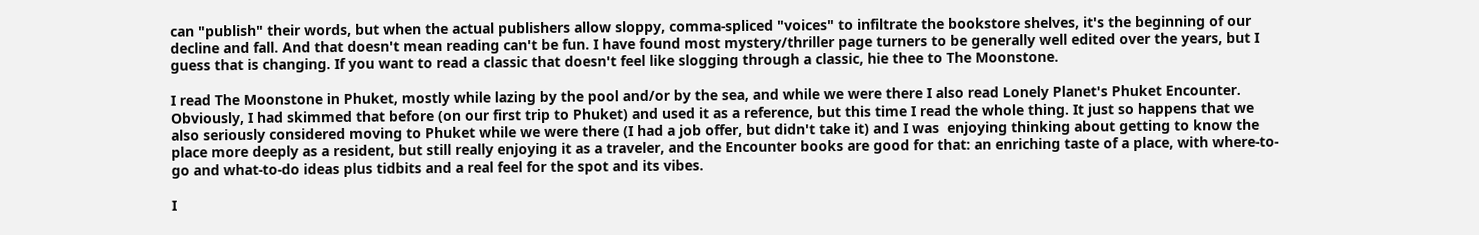can "publish" their words, but when the actual publishers allow sloppy, comma-spliced "voices" to infiltrate the bookstore shelves, it's the beginning of our decline and fall. And that doesn't mean reading can't be fun. I have found most mystery/thriller page turners to be generally well edited over the years, but I guess that is changing. If you want to read a classic that doesn't feel like slogging through a classic, hie thee to The Moonstone.

I read The Moonstone in Phuket, mostly while lazing by the pool and/or by the sea, and while we were there I also read Lonely Planet's Phuket Encounter. Obviously, I had skimmed that before (on our first trip to Phuket) and used it as a reference, but this time I read the whole thing. It just so happens that we also seriously considered moving to Phuket while we were there (I had a job offer, but didn't take it) and I was  enjoying thinking about getting to know the place more deeply as a resident, but still really enjoying it as a traveler, and the Encounter books are good for that: an enriching taste of a place, with where-to-go and what-to-do ideas plus tidbits and a real feel for the spot and its vibes.

I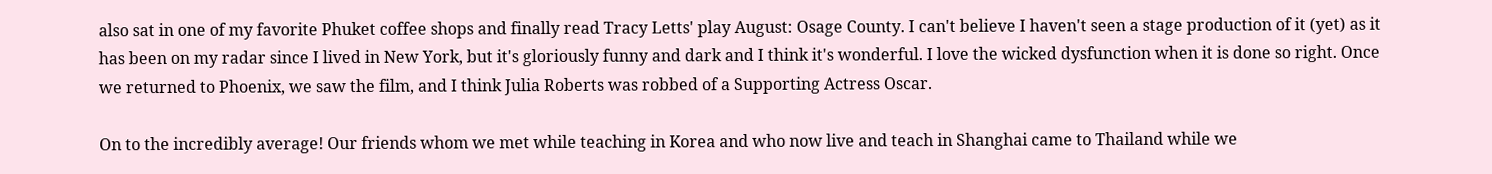also sat in one of my favorite Phuket coffee shops and finally read Tracy Letts' play August: Osage County. I can't believe I haven't seen a stage production of it (yet) as it has been on my radar since I lived in New York, but it's gloriously funny and dark and I think it's wonderful. I love the wicked dysfunction when it is done so right. Once we returned to Phoenix, we saw the film, and I think Julia Roberts was robbed of a Supporting Actress Oscar.

On to the incredibly average! Our friends whom we met while teaching in Korea and who now live and teach in Shanghai came to Thailand while we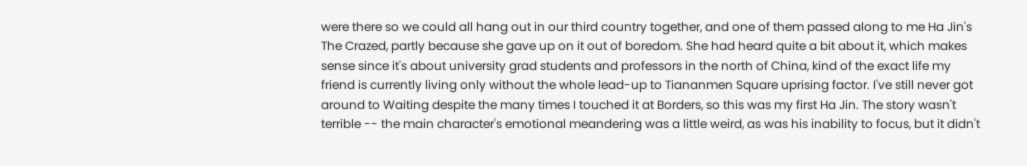were there so we could all hang out in our third country together, and one of them passed along to me Ha Jin's The Crazed, partly because she gave up on it out of boredom. She had heard quite a bit about it, which makes sense since it's about university grad students and professors in the north of China, kind of the exact life my friend is currently living only without the whole lead-up to Tiananmen Square uprising factor. I've still never got around to Waiting despite the many times I touched it at Borders, so this was my first Ha Jin. The story wasn't terrible -- the main character's emotional meandering was a little weird, as was his inability to focus, but it didn't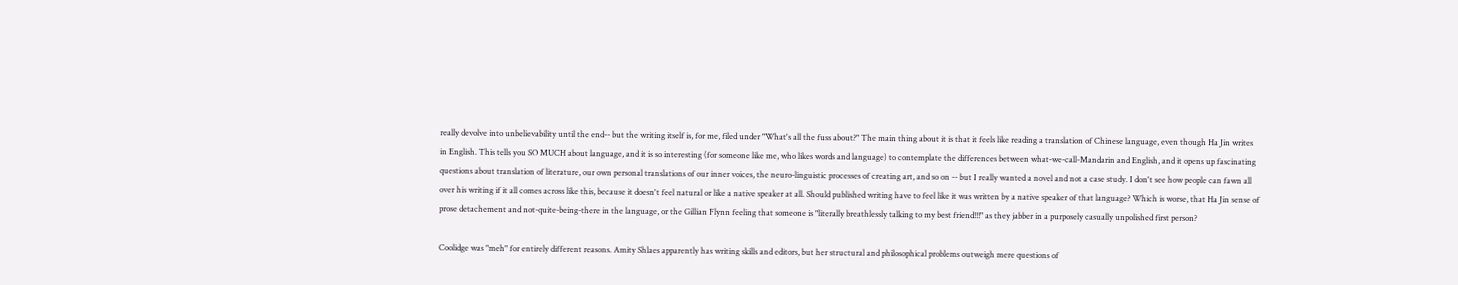really devolve into unbelievability until the end-- but the writing itself is, for me, filed under "What's all the fuss about?" The main thing about it is that it feels like reading a translation of Chinese language, even though Ha Jin writes in English. This tells you SO MUCH about language, and it is so interesting (for someone like me, who likes words and language) to contemplate the differences between what-we-call-Mandarin and English, and it opens up fascinating questions about translation of literature, our own personal translations of our inner voices, the neuro-linguistic processes of creating art, and so on -- but I really wanted a novel and not a case study. I don't see how people can fawn all over his writing if it all comes across like this, because it doesn't feel natural or like a native speaker at all. Should published writing have to feel like it was written by a native speaker of that language? Which is worse, that Ha Jin sense of prose detachement and not-quite-being-there in the language, or the Gillian Flynn feeling that someone is "literally breathlessly talking to my best friend!!!" as they jabber in a purposely casually unpolished first person?

Coolidge was "meh" for entirely different reasons. Amity Shlaes apparently has writing skills and editors, but her structural and philosophical problems outweigh mere questions of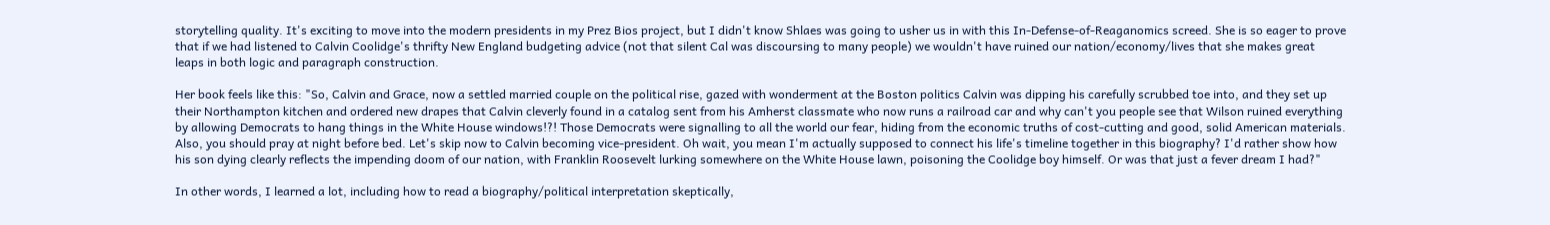storytelling quality. It's exciting to move into the modern presidents in my Prez Bios project, but I didn't know Shlaes was going to usher us in with this In-Defense-of-Reaganomics screed. She is so eager to prove that if we had listened to Calvin Coolidge's thrifty New England budgeting advice (not that silent Cal was discoursing to many people) we wouldn't have ruined our nation/economy/lives that she makes great leaps in both logic and paragraph construction.

Her book feels like this: "So, Calvin and Grace, now a settled married couple on the political rise, gazed with wonderment at the Boston politics Calvin was dipping his carefully scrubbed toe into, and they set up their Northampton kitchen and ordered new drapes that Calvin cleverly found in a catalog sent from his Amherst classmate who now runs a railroad car and why can't you people see that Wilson ruined everything by allowing Democrats to hang things in the White House windows!?! Those Democrats were signalling to all the world our fear, hiding from the economic truths of cost-cutting and good, solid American materials.  Also, you should pray at night before bed. Let's skip now to Calvin becoming vice-president. Oh wait, you mean I'm actually supposed to connect his life's timeline together in this biography? I'd rather show how his son dying clearly reflects the impending doom of our nation, with Franklin Roosevelt lurking somewhere on the White House lawn, poisoning the Coolidge boy himself. Or was that just a fever dream I had?"

In other words, I learned a lot, including how to read a biography/political interpretation skeptically,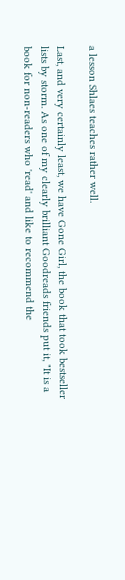a lesson Shlaes teaches rather well.

Last, and very certainly least, we have Gone Girl, the book that took bestseller lists by storm. As one of my clearly brilliant Goodreads friends put it, "It is a book for non-readers who 'read' and like to recommend the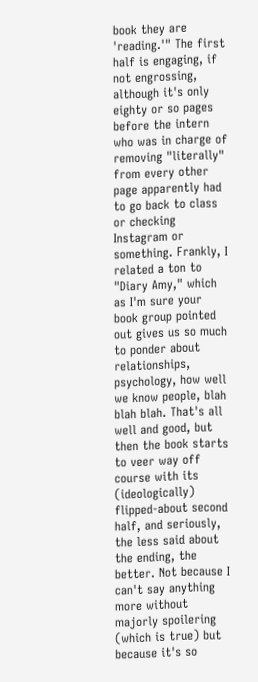book they are 'reading.'" The first half is engaging, if not engrossing, although it's only eighty or so pages before the intern who was in charge of removing "literally" from every other page apparently had to go back to class or checking Instagram or something. Frankly, I related a ton to "Diary Amy," which as I'm sure your book group pointed out gives us so much to ponder about relationships, psychology, how well we know people, blah blah blah. That's all well and good, but then the book starts to veer way off course with its (ideologically) flipped-about second half, and seriously, the less said about the ending, the better. Not because I can't say anything more without majorly spoilering (which is true) but because it's so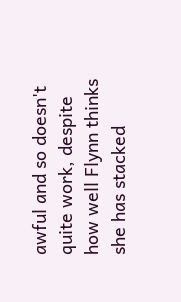awful and so doesn't quite work, despite how well Flynn thinks she has stacked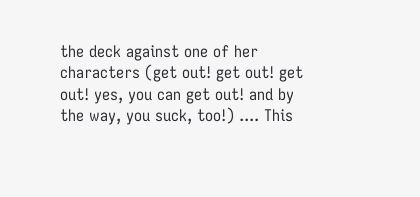the deck against one of her characters (get out! get out! get out! yes, you can get out! and by the way, you suck, too!) .... This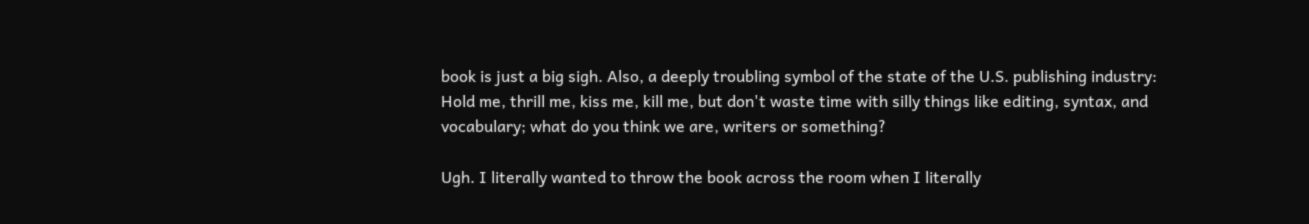book is just a big sigh. Also, a deeply troubling symbol of the state of the U.S. publishing industry: Hold me, thrill me, kiss me, kill me, but don't waste time with silly things like editing, syntax, and vocabulary; what do you think we are, writers or something?

Ugh. I literally wanted to throw the book across the room when I literally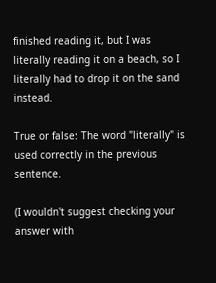finished reading it, but I was literally reading it on a beach, so I literally had to drop it on the sand instead.

True or false: The word "literally" is used correctly in the previous sentence.

(I wouldn't suggest checking your answer with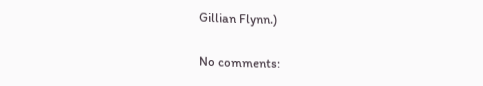Gillian Flynn.)

No comments: